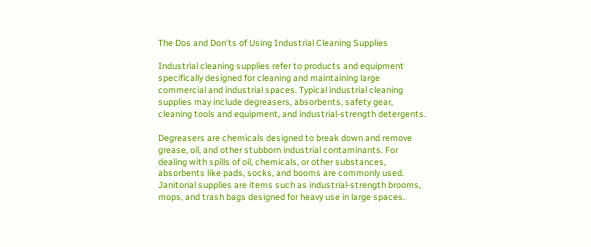The Dos and Don’ts of Using Industrial Cleaning Supplies

Industrial cleaning supplies refer to products and equipment specifically designed for cleaning and maintaining large commercial and industrial spaces. Typical industrial cleaning supplies may include degreasers, absorbents, safety gear, cleaning tools and equipment, and industrial-strength detergents.

Degreasers are chemicals designed to break down and remove grease, oil, and other stubborn industrial contaminants. For dealing with spills of oil, chemicals, or other substances, absorbents like pads, socks, and booms are commonly used. Janitorial supplies are items such as industrial-strength brooms, mops, and trash bags designed for heavy use in large spaces.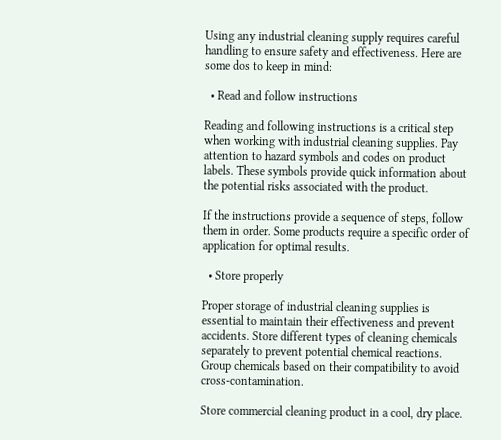Using any industrial cleaning supply requires careful handling to ensure safety and effectiveness. Here are some dos to keep in mind:

  • Read and follow instructions

Reading and following instructions is a critical step when working with industrial cleaning supplies. Pay attention to hazard symbols and codes on product labels. These symbols provide quick information about the potential risks associated with the product.

If the instructions provide a sequence of steps, follow them in order. Some products require a specific order of application for optimal results.

  • Store properly

Proper storage of industrial cleaning supplies is essential to maintain their effectiveness and prevent accidents. Store different types of cleaning chemicals separately to prevent potential chemical reactions. Group chemicals based on their compatibility to avoid cross-contamination.

Store commercial cleaning product in a cool, dry place.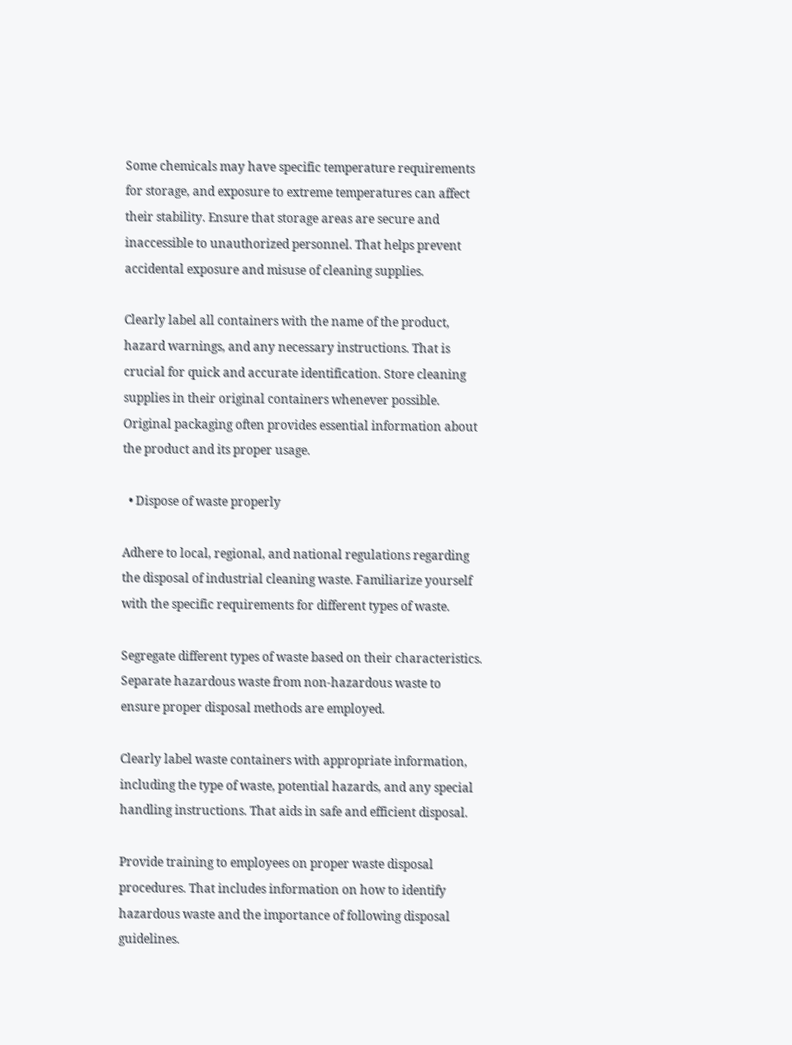Some chemicals may have specific temperature requirements for storage, and exposure to extreme temperatures can affect their stability. Ensure that storage areas are secure and inaccessible to unauthorized personnel. That helps prevent accidental exposure and misuse of cleaning supplies.

Clearly label all containers with the name of the product, hazard warnings, and any necessary instructions. That is crucial for quick and accurate identification. Store cleaning supplies in their original containers whenever possible. Original packaging often provides essential information about the product and its proper usage.

  • Dispose of waste properly

Adhere to local, regional, and national regulations regarding the disposal of industrial cleaning waste. Familiarize yourself with the specific requirements for different types of waste.

Segregate different types of waste based on their characteristics. Separate hazardous waste from non-hazardous waste to ensure proper disposal methods are employed.

Clearly label waste containers with appropriate information, including the type of waste, potential hazards, and any special handling instructions. That aids in safe and efficient disposal.

Provide training to employees on proper waste disposal procedures. That includes information on how to identify hazardous waste and the importance of following disposal guidelines.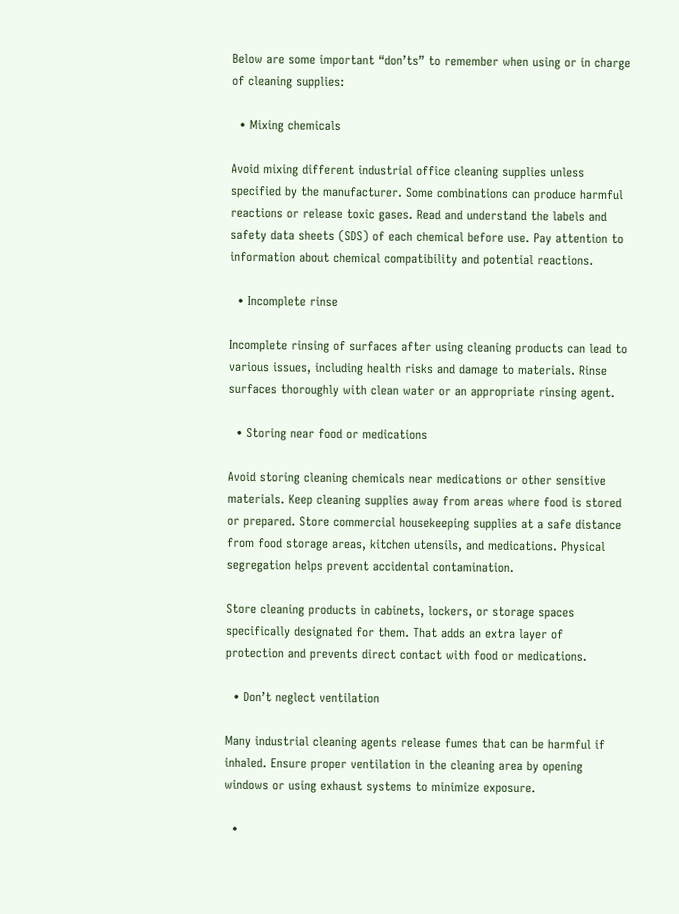Below are some important “don’ts” to remember when using or in charge of cleaning supplies:

  • Mixing chemicals

Avoid mixing different industrial office cleaning supplies unless specified by the manufacturer. Some combinations can produce harmful reactions or release toxic gases. Read and understand the labels and safety data sheets (SDS) of each chemical before use. Pay attention to information about chemical compatibility and potential reactions.

  • Incomplete rinse

Incomplete rinsing of surfaces after using cleaning products can lead to various issues, including health risks and damage to materials. Rinse surfaces thoroughly with clean water or an appropriate rinsing agent.

  • Storing near food or medications

Avoid storing cleaning chemicals near medications or other sensitive materials. Keep cleaning supplies away from areas where food is stored or prepared. Store commercial housekeeping supplies at a safe distance from food storage areas, kitchen utensils, and medications. Physical segregation helps prevent accidental contamination.

Store cleaning products in cabinets, lockers, or storage spaces specifically designated for them. That adds an extra layer of protection and prevents direct contact with food or medications.

  • Don’t neglect ventilation

Many industrial cleaning agents release fumes that can be harmful if inhaled. Ensure proper ventilation in the cleaning area by opening windows or using exhaust systems to minimize exposure.

  •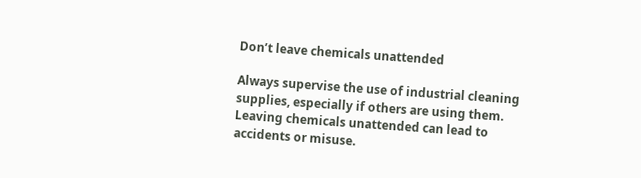Don’t leave chemicals unattended

Always supervise the use of industrial cleaning supplies, especially if others are using them. Leaving chemicals unattended can lead to accidents or misuse.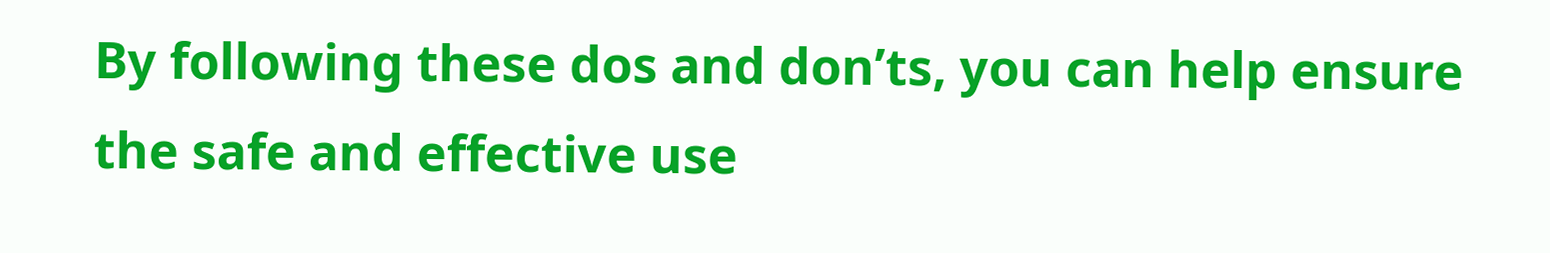By following these dos and don’ts, you can help ensure the safe and effective use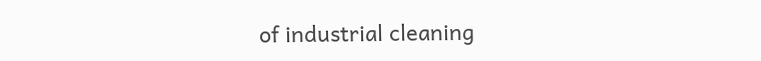of industrial cleaning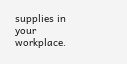supplies in your workplace.